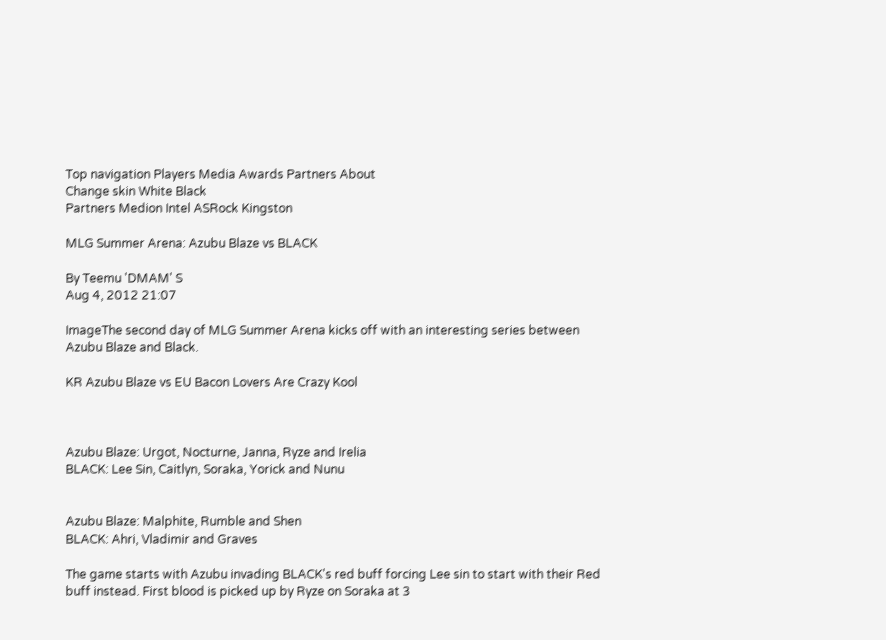Top navigation Players Media Awards Partners About
Change skin White Black
Partners Medion Intel ASRock Kingston

MLG Summer Arena: Azubu Blaze vs BLACK

By Teemu 'DMAM' S
Aug 4, 2012 21:07

ImageThe second day of MLG Summer Arena kicks off with an interesting series between Azubu Blaze and Black.

KR Azubu Blaze vs EU Bacon Lovers Are Crazy Kool



Azubu Blaze: Urgot, Nocturne, Janna, Ryze and Irelia
BLACK: Lee Sin, Caitlyn, Soraka, Yorick and Nunu


Azubu Blaze: Malphite, Rumble and Shen
BLACK: Ahri, Vladimir and Graves

The game starts with Azubu invading BLACK's red buff forcing Lee sin to start with their Red buff instead. First blood is picked up by Ryze on Soraka at 3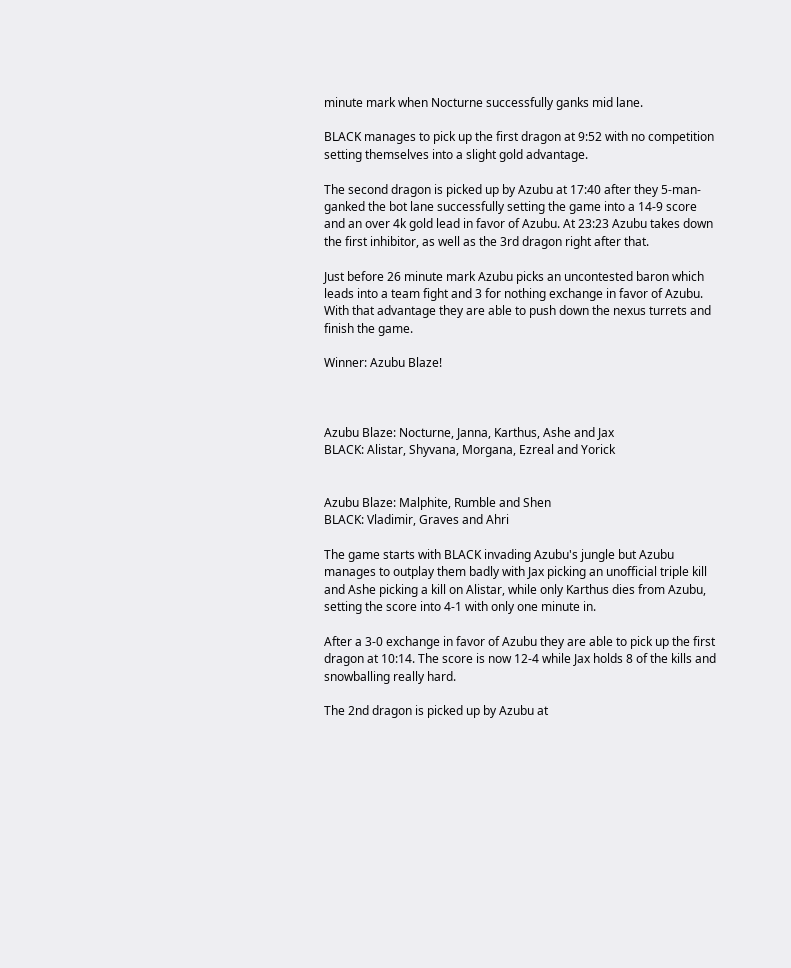minute mark when Nocturne successfully ganks mid lane.

BLACK manages to pick up the first dragon at 9:52 with no competition setting themselves into a slight gold advantage.

The second dragon is picked up by Azubu at 17:40 after they 5-man-ganked the bot lane successfully setting the game into a 14-9 score and an over 4k gold lead in favor of Azubu. At 23:23 Azubu takes down the first inhibitor, as well as the 3rd dragon right after that.

Just before 26 minute mark Azubu picks an uncontested baron which leads into a team fight and 3 for nothing exchange in favor of Azubu. With that advantage they are able to push down the nexus turrets and finish the game.

Winner: Azubu Blaze!



Azubu Blaze: Nocturne, Janna, Karthus, Ashe and Jax
BLACK: Alistar, Shyvana, Morgana, Ezreal and Yorick


Azubu Blaze: Malphite, Rumble and Shen
BLACK: Vladimir, Graves and Ahri

The game starts with BLACK invading Azubu's jungle but Azubu manages to outplay them badly with Jax picking an unofficial triple kill and Ashe picking a kill on Alistar, while only Karthus dies from Azubu, setting the score into 4-1 with only one minute in.

After a 3-0 exchange in favor of Azubu they are able to pick up the first dragon at 10:14. The score is now 12-4 while Jax holds 8 of the kills and snowballing really hard.

The 2nd dragon is picked up by Azubu at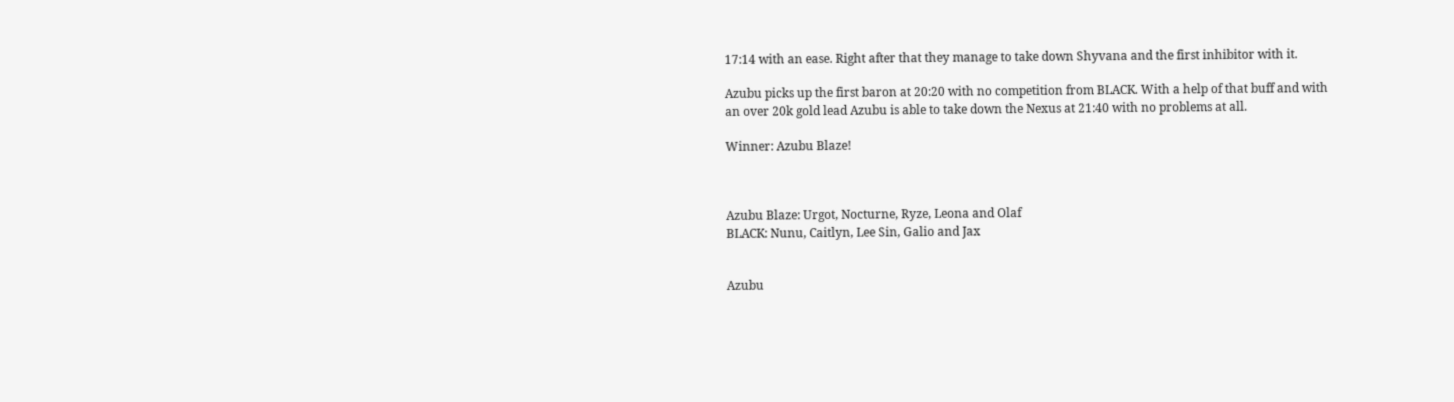17:14 with an ease. Right after that they manage to take down Shyvana and the first inhibitor with it.

Azubu picks up the first baron at 20:20 with no competition from BLACK. With a help of that buff and with an over 20k gold lead Azubu is able to take down the Nexus at 21:40 with no problems at all.

Winner: Azubu Blaze!



Azubu Blaze: Urgot, Nocturne, Ryze, Leona and Olaf
BLACK: Nunu, Caitlyn, Lee Sin, Galio and Jax


Azubu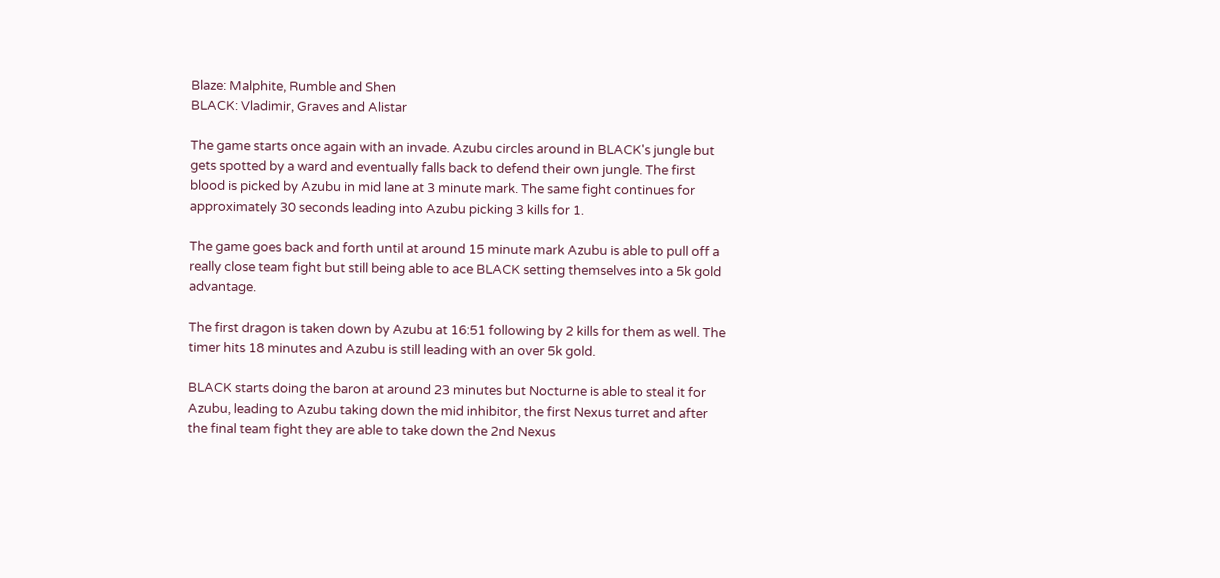Blaze: Malphite, Rumble and Shen
BLACK: Vladimir, Graves and Alistar

The game starts once again with an invade. Azubu circles around in BLACK's jungle but gets spotted by a ward and eventually falls back to defend their own jungle. The first blood is picked by Azubu in mid lane at 3 minute mark. The same fight continues for approximately 30 seconds leading into Azubu picking 3 kills for 1.

The game goes back and forth until at around 15 minute mark Azubu is able to pull off a really close team fight but still being able to ace BLACK setting themselves into a 5k gold advantage.

The first dragon is taken down by Azubu at 16:51 following by 2 kills for them as well. The timer hits 18 minutes and Azubu is still leading with an over 5k gold.

BLACK starts doing the baron at around 23 minutes but Nocturne is able to steal it for Azubu, leading to Azubu taking down the mid inhibitor, the first Nexus turret and after the final team fight they are able to take down the 2nd Nexus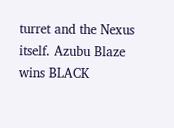turret and the Nexus itself. Azubu Blaze wins BLACK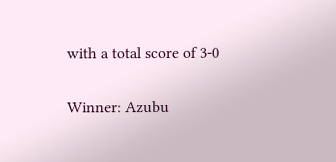with a total score of 3-0

Winner: Azubu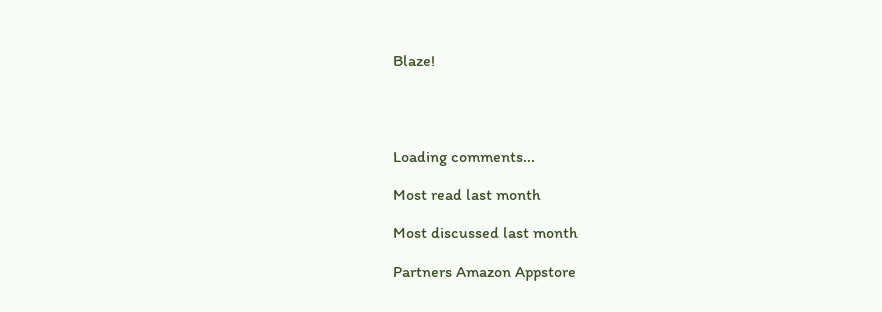Blaze!




Loading comments...

Most read last month

Most discussed last month

Partners Amazon Appstore